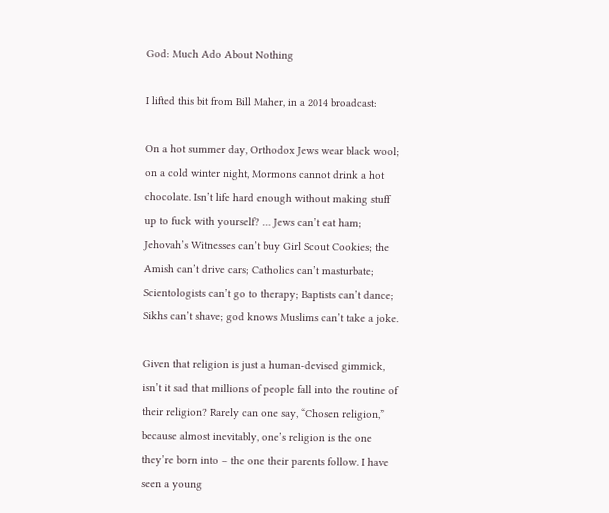God: Much Ado About Nothing

I lifted this bit from Bill Maher, in a 2014 broadcast:

On a hot summer day, Orthodox Jews wear black wool; on a cold winter night, Mormons cannot drink a hot chocolate. Isn’t life hard enough without making stuff up to fuck with yourself? … Jews can’t eat ham; Jehovah’s Witnesses can’t buy Girl Scout Cookies; the Amish can’t drive cars; Catholics can’t masturbate; Scientologists can’t go to therapy; Baptists can’t dance; Sikhs can’t shave; god knows Muslims can’t take a joke.

Given that religion is just a human-devised gimmick, isn’t it sad that millions of people fall into the routine of their religion? Rarely can one say, “Chosen religion,” because almost inevitably, one’s religion is the one they’re born into – the one their parents follow. I have seen a young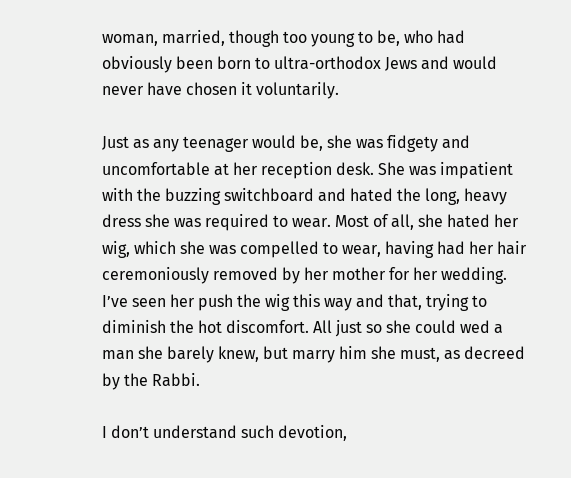woman, married, though too young to be, who had obviously been born to ultra-orthodox Jews and would never have chosen it voluntarily.

Just as any teenager would be, she was fidgety and uncomfortable at her reception desk. She was impatient with the buzzing switchboard and hated the long, heavy dress she was required to wear. Most of all, she hated her wig, which she was compelled to wear, having had her hair ceremoniously removed by her mother for her wedding. I’ve seen her push the wig this way and that, trying to diminish the hot discomfort. All just so she could wed a man she barely knew, but marry him she must, as decreed by the Rabbi.

I don’t understand such devotion,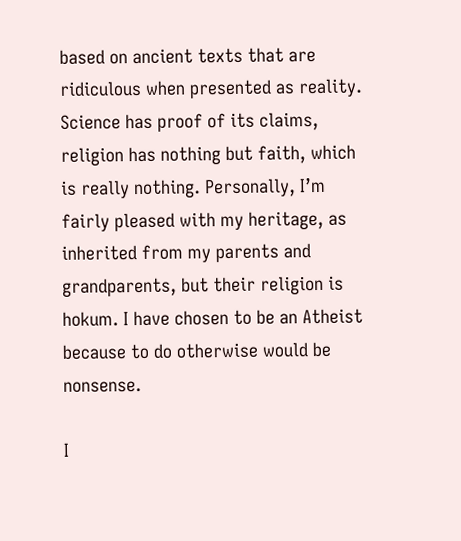based on ancient texts that are ridiculous when presented as reality. Science has proof of its claims, religion has nothing but faith, which is really nothing. Personally, I’m fairly pleased with my heritage, as inherited from my parents and grandparents, but their religion is hokum. I have chosen to be an Atheist because to do otherwise would be nonsense.

I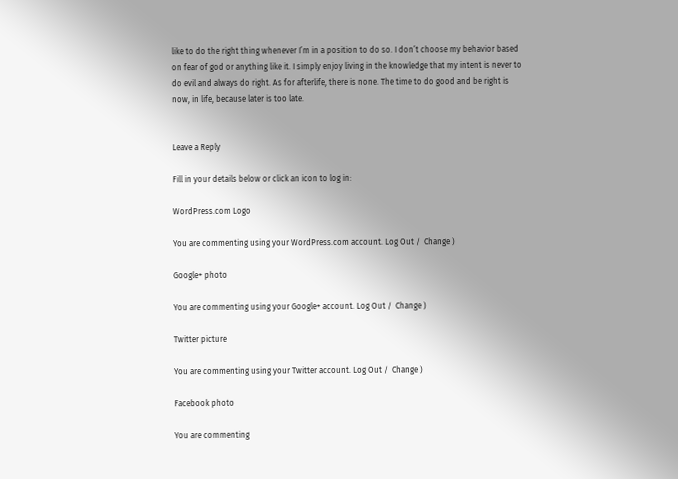like to do the right thing whenever I’m in a position to do so. I don’t choose my behavior based on fear of god or anything like it. I simply enjoy living in the knowledge that my intent is never to do evil and always do right. As for afterlife, there is none. The time to do good and be right is now, in life, because later is too late.


Leave a Reply

Fill in your details below or click an icon to log in:

WordPress.com Logo

You are commenting using your WordPress.com account. Log Out /  Change )

Google+ photo

You are commenting using your Google+ account. Log Out /  Change )

Twitter picture

You are commenting using your Twitter account. Log Out /  Change )

Facebook photo

You are commenting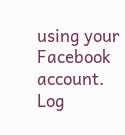using your Facebook account. Log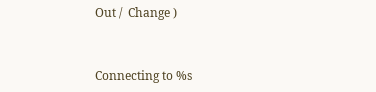Out /  Change )


Connecting to %s